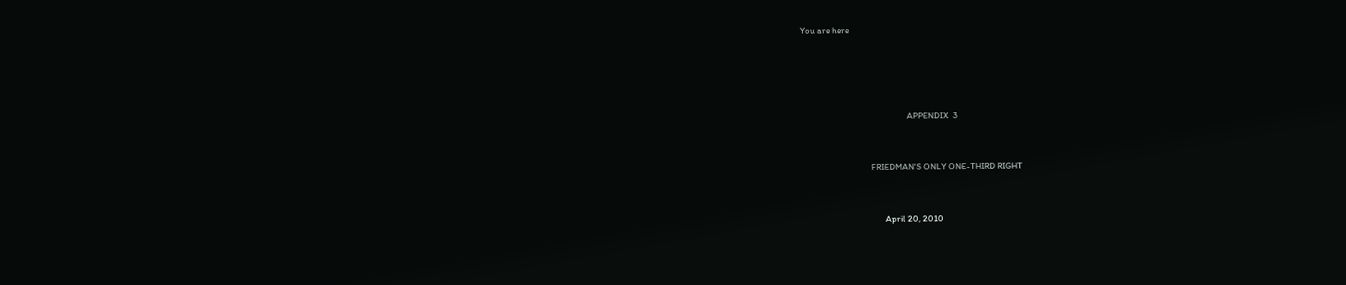You are here




                                                     APPENDIX  3


                                   FRIEDMAN'S ONLY ONE-THIRD RIGHT


                                          April 20, 2010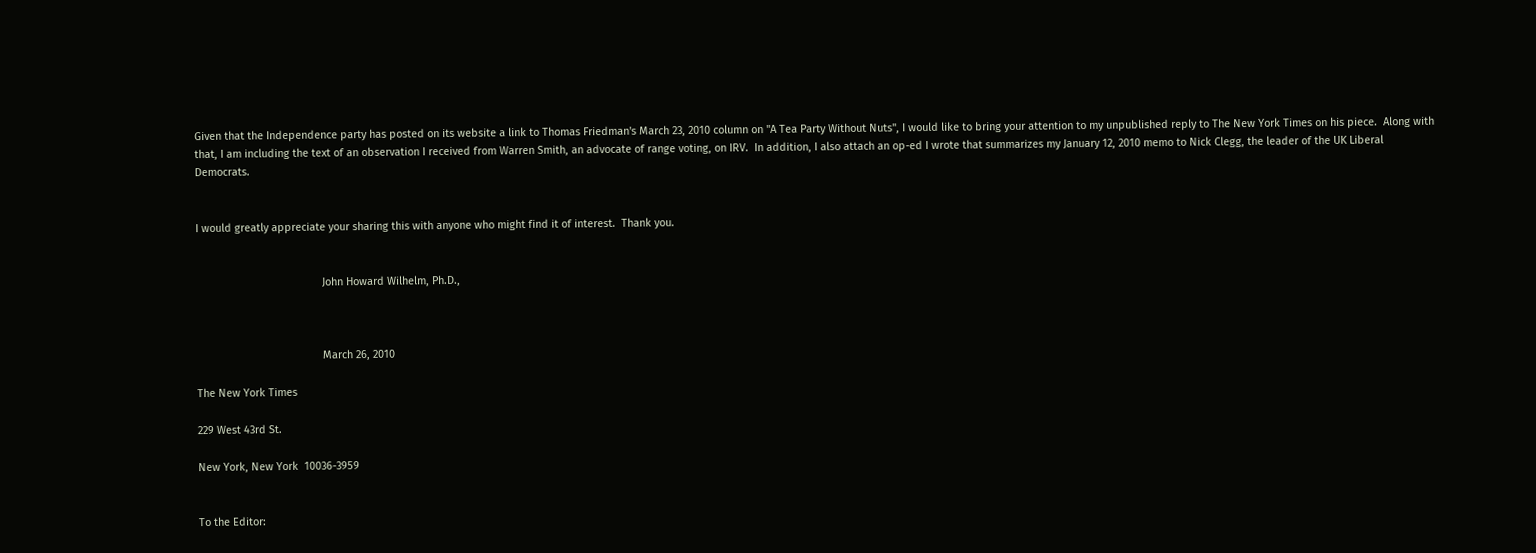Given that the Independence party has posted on its website a link to Thomas Friedman's March 23, 2010 column on "A Tea Party Without Nuts", I would like to bring your attention to my unpublished reply to The New York Times on his piece.  Along with that, I am including the text of an observation I received from Warren Smith, an advocate of range voting, on IRV.  In addition, I also attach an op-ed I wrote that summarizes my January 12, 2010 memo to Nick Clegg, the leader of the UK Liberal Democrats.


I would greatly appreciate your sharing this with anyone who might find it of interest.  Thank you.


                                          John Howard Wilhelm, Ph.D.,



                                          March 26, 2010

The New York Times

229 West 43rd St.

New York, New York  10036-3959


To the Editor: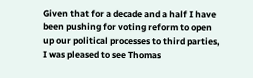Given that for a decade and a half I have been pushing for voting reform to open up our political processes to third parties, I was pleased to see Thomas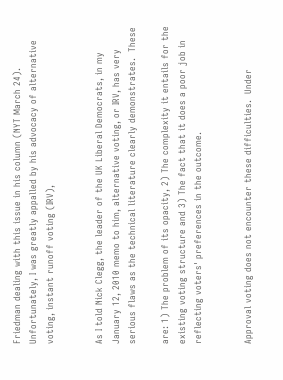Friedman dealing with this issue in his column (NYT March 24).  Unfortunately, I was greatly appalled by his advocacy of alternative voting, instant runoff voting (IRV),


As I told Nick Clegg, the leader of the UK Liberal Democrats, in my January 12, 2010 memo to him, alternative voting, or IRV, has very serious flaws as the technical literature clearly demonstrates.  These

are: 1) The problem of its opacity, 2) The complexity it entails for the existing voting structure and 3) The fact that it does a poor job in reflecting voters' preferences in the outcome.


Approval voting does not encounter these difficulties.  Under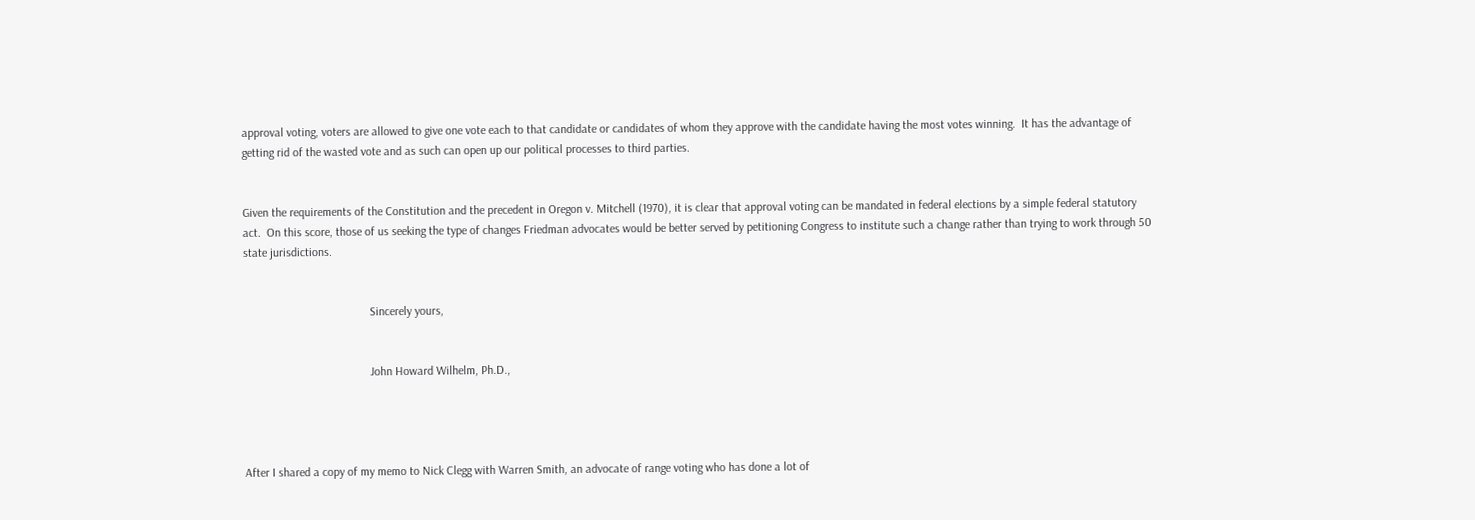approval voting, voters are allowed to give one vote each to that candidate or candidates of whom they approve with the candidate having the most votes winning.  It has the advantage of getting rid of the wasted vote and as such can open up our political processes to third parties.


Given the requirements of the Constitution and the precedent in Oregon v. Mitchell (1970), it is clear that approval voting can be mandated in federal elections by a simple federal statutory act.  On this score, those of us seeking the type of changes Friedman advocates would be better served by petitioning Congress to institute such a change rather than trying to work through 50 state jurisdictions.


                                          Sincerely yours,


                                          John Howard Wilhelm, Ph.D.,




After I shared a copy of my memo to Nick Clegg with Warren Smith, an advocate of range voting who has done a lot of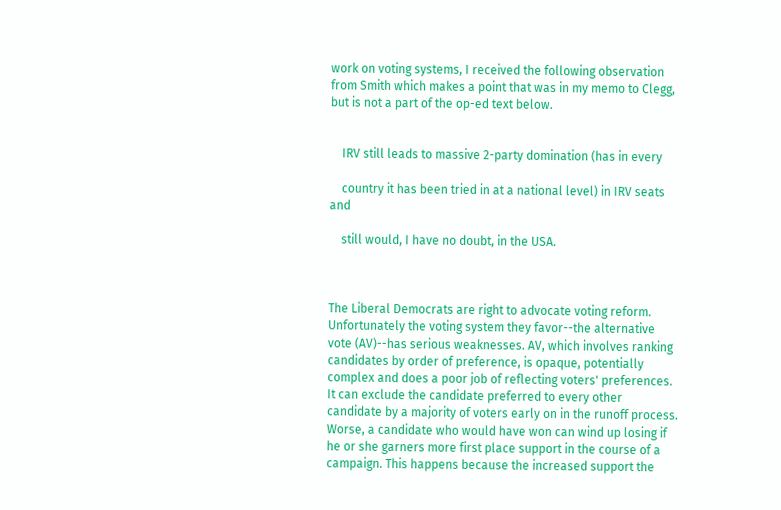work on voting systems, I received the following observation from Smith which makes a point that was in my memo to Clegg, but is not a part of the op-ed text below.


    IRV still leads to massive 2-party domination (has in every

    country it has been tried in at a national level) in IRV seats and

    still would, I have no doubt, in the USA.



The Liberal Democrats are right to advocate voting reform. Unfortunately the voting system they favor--the alternative vote (AV)--has serious weaknesses. AV, which involves ranking candidates by order of preference, is opaque, potentially complex and does a poor job of reflecting voters' preferences. It can exclude the candidate preferred to every other candidate by a majority of voters early on in the runoff process. Worse, a candidate who would have won can wind up losing if he or she garners more first place support in the course of a campaign. This happens because the increased support the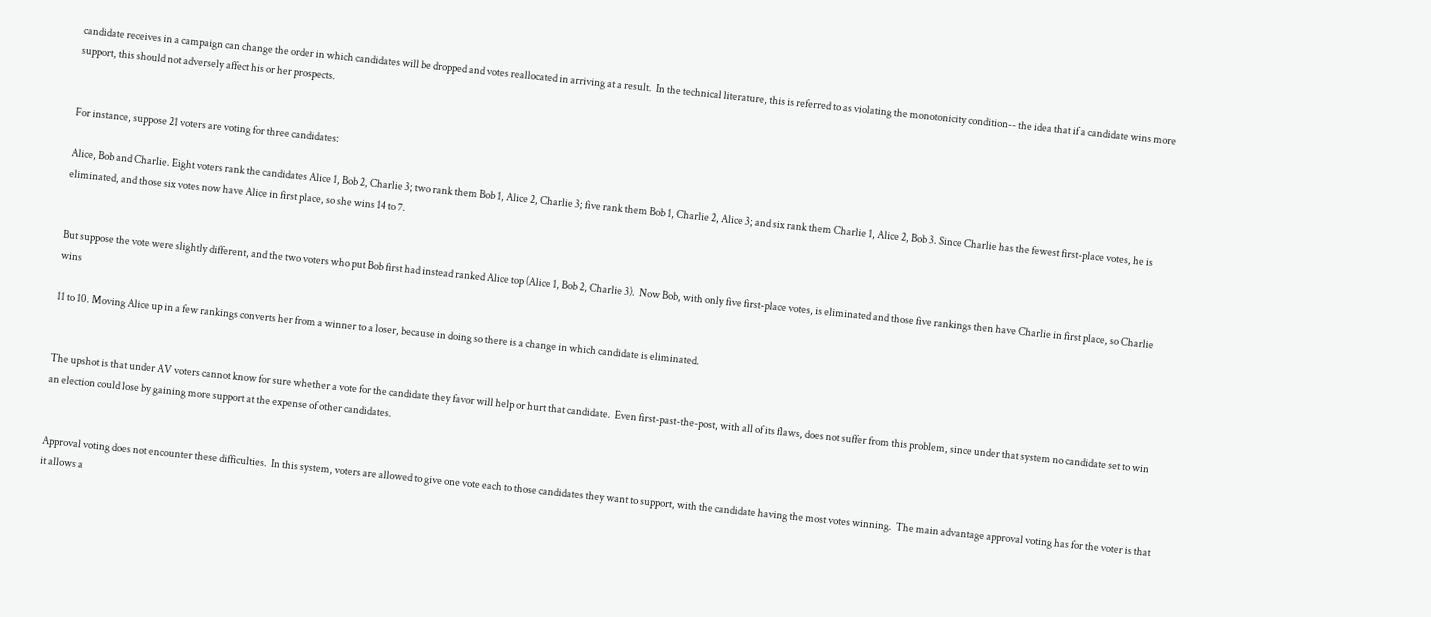candidate receives in a campaign can change the order in which candidates will be dropped and votes reallocated in arriving at a result.  In the technical literature, this is referred to as violating the monotonicity condition-- the idea that if a candidate wins more support, this should not adversely affect his or her prospects.


For instance, suppose 21 voters are voting for three candidates:

Alice, Bob and Charlie. Eight voters rank the candidates Alice 1, Bob 2, Charlie 3; two rank them Bob 1, Alice 2, Charlie 3; five rank them Bob 1, Charlie 2, Alice 3; and six rank them Charlie 1, Alice 2, Bob 3. Since Charlie has the fewest first-place votes, he is eliminated, and those six votes now have Alice in first place, so she wins 14 to 7.


But suppose the vote were slightly different, and the two voters who put Bob first had instead ranked Alice top (Alice 1, Bob 2, Charlie 3).  Now Bob, with only five first-place votes, is eliminated and those five rankings then have Charlie in first place, so Charlie wins

11 to 10. Moving Alice up in a few rankings converts her from a winner to a loser, because in doing so there is a change in which candidate is eliminated.


The upshot is that under AV voters cannot know for sure whether a vote for the candidate they favor will help or hurt that candidate.  Even first-past-the-post, with all of its flaws, does not suffer from this problem, since under that system no candidate set to win an election could lose by gaining more support at the expense of other candidates.


Approval voting does not encounter these difficulties.  In this system, voters are allowed to give one vote each to those candidates they want to support, with the candidate having the most votes winning.  The main advantage approval voting has for the voter is that it allows a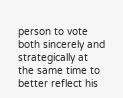person to vote both sincerely and strategically at the same time to better reflect his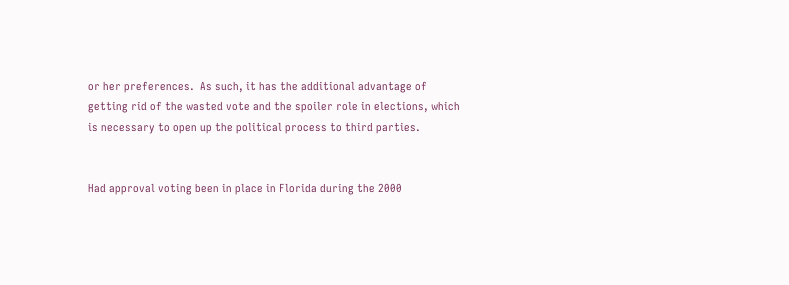or her preferences.  As such, it has the additional advantage of getting rid of the wasted vote and the spoiler role in elections, which is necessary to open up the political process to third parties.


Had approval voting been in place in Florida during the 2000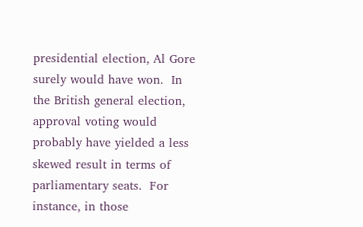presidential election, Al Gore surely would have won.  In the British general election, approval voting would probably have yielded a less skewed result in terms of parliamentary seats.  For instance, in those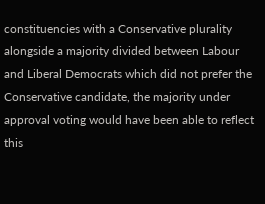constituencies with a Conservative plurality alongside a majority divided between Labour and Liberal Democrats which did not prefer the Conservative candidate, the majority under approval voting would have been able to reflect this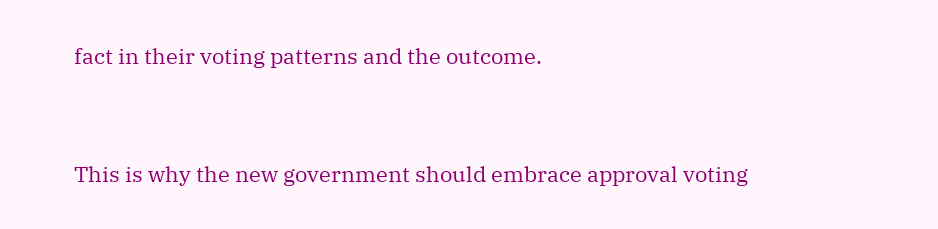fact in their voting patterns and the outcome.


This is why the new government should embrace approval voting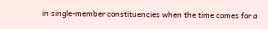in single-member constituencies when the time comes for a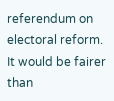referendum on electoral reform. It would be fairer than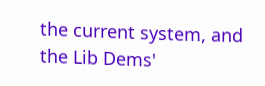the current system, and the Lib Dems'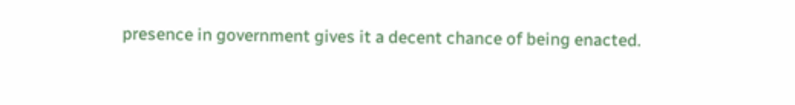presence in government gives it a decent chance of being enacted.